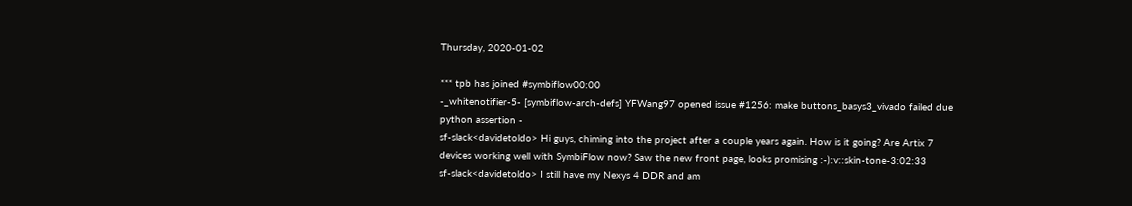Thursday, 2020-01-02

*** tpb has joined #symbiflow00:00
-_whitenotifier-5- [symbiflow-arch-defs] YFWang97 opened issue #1256: make buttons_basys3_vivado failed due python assertion -
sf-slack<davidetoldo> Hi guys, chiming into the project after a couple years again. How is it going? Are Artix 7 devices working well with SymbiFlow now? Saw the new front page, looks promising :-):v::skin-tone-3:02:33
sf-slack<davidetoldo> I still have my Nexys 4 DDR and am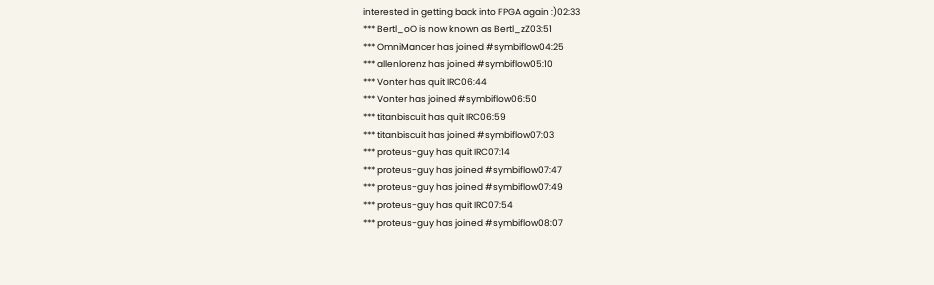interested in getting back into FPGA again :)02:33
*** Bertl_oO is now known as Bertl_zZ03:51
*** OmniMancer has joined #symbiflow04:25
*** allenlorenz has joined #symbiflow05:10
*** Vonter has quit IRC06:44
*** Vonter has joined #symbiflow06:50
*** titanbiscuit has quit IRC06:59
*** titanbiscuit has joined #symbiflow07:03
*** proteus-guy has quit IRC07:14
*** proteus-guy has joined #symbiflow07:47
*** proteus-guy has joined #symbiflow07:49
*** proteus-guy has quit IRC07:54
*** proteus-guy has joined #symbiflow08:07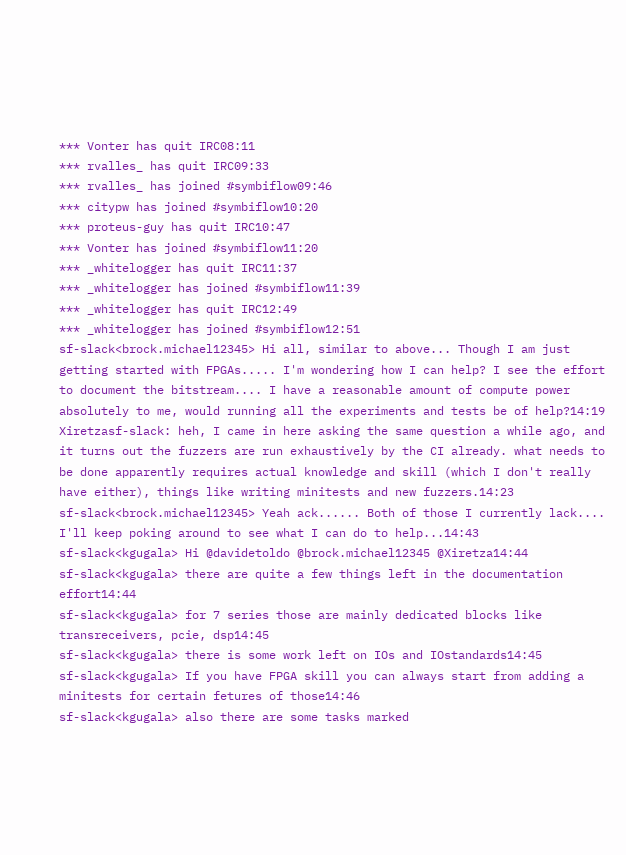*** Vonter has quit IRC08:11
*** rvalles_ has quit IRC09:33
*** rvalles_ has joined #symbiflow09:46
*** citypw has joined #symbiflow10:20
*** proteus-guy has quit IRC10:47
*** Vonter has joined #symbiflow11:20
*** _whitelogger has quit IRC11:37
*** _whitelogger has joined #symbiflow11:39
*** _whitelogger has quit IRC12:49
*** _whitelogger has joined #symbiflow12:51
sf-slack<brock.michael12345> Hi all, similar to above... Though I am just getting started with FPGAs..... I'm wondering how I can help? I see the effort to document the bitstream.... I have a reasonable amount of compute power absolutely to me, would running all the experiments and tests be of help?14:19
Xiretzasf-slack: heh, I came in here asking the same question a while ago, and it turns out the fuzzers are run exhaustively by the CI already. what needs to be done apparently requires actual knowledge and skill (which I don't really have either), things like writing minitests and new fuzzers.14:23
sf-slack<brock.michael12345> Yeah ack...... Both of those I currently lack.... I'll keep poking around to see what I can do to help...14:43
sf-slack<kgugala> Hi @davidetoldo @brock.michael12345 @Xiretza14:44
sf-slack<kgugala> there are quite a few things left in the documentation effort14:44
sf-slack<kgugala> for 7 series those are mainly dedicated blocks like transreceivers, pcie, dsp14:45
sf-slack<kgugala> there is some work left on IOs and IOstandards14:45
sf-slack<kgugala> If you have FPGA skill you can always start from adding a minitests for certain fetures of those14:46
sf-slack<kgugala> also there are some tasks marked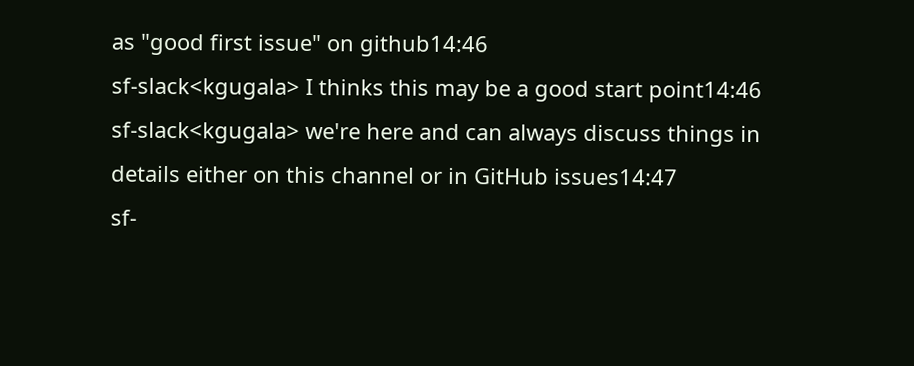as "good first issue" on github14:46
sf-slack<kgugala> I thinks this may be a good start point14:46
sf-slack<kgugala> we're here and can always discuss things in details either on this channel or in GitHub issues14:47
sf-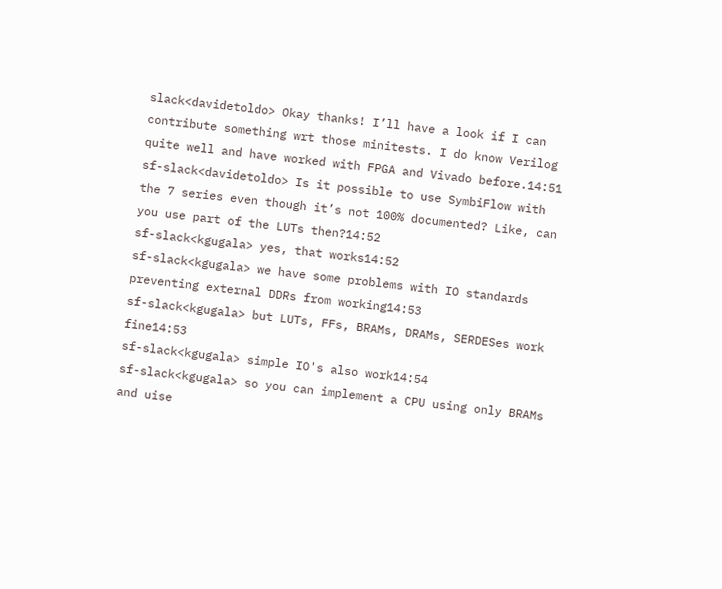slack<davidetoldo> Okay thanks! I’ll have a look if I can contribute something wrt those minitests. I do know Verilog quite well and have worked with FPGA and Vivado before.14:51
sf-slack<davidetoldo> Is it possible to use SymbiFlow with the 7 series even though it’s not 100% documented? Like, can you use part of the LUTs then?14:52
sf-slack<kgugala> yes, that works14:52
sf-slack<kgugala> we have some problems with IO standards preventing external DDRs from working14:53
sf-slack<kgugala> but LUTs, FFs, BRAMs, DRAMs, SERDESes work fine14:53
sf-slack<kgugala> simple IO's also work14:54
sf-slack<kgugala> so you can implement a CPU using only BRAMs and uise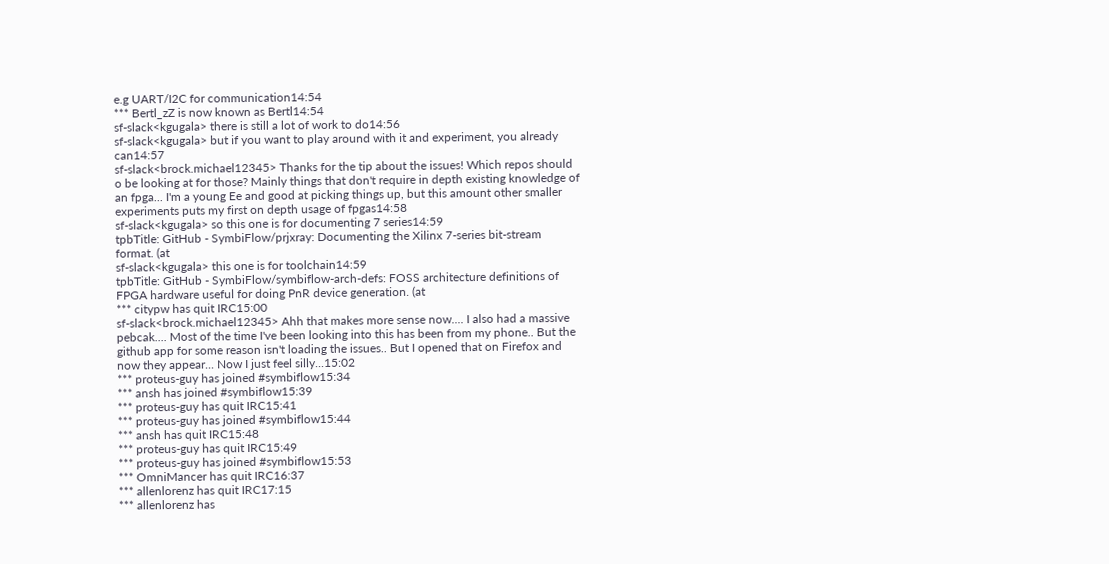e.g UART/I2C for communication14:54
*** Bertl_zZ is now known as Bertl14:54
sf-slack<kgugala> there is still a lot of work to do14:56
sf-slack<kgugala> but if you want to play around with it and experiment, you already can14:57
sf-slack<brock.michael12345> Thanks for the tip about the issues! Which repos should o be looking at for those? Mainly things that don't require in depth existing knowledge of an fpga... I'm a young Ee and good at picking things up, but this amount other smaller experiments puts my first on depth usage of fpgas14:58
sf-slack<kgugala> so this one is for documenting 7 series14:59
tpbTitle: GitHub - SymbiFlow/prjxray: Documenting the Xilinx 7-series bit-stream format. (at
sf-slack<kgugala> this one is for toolchain14:59
tpbTitle: GitHub - SymbiFlow/symbiflow-arch-defs: FOSS architecture definitions of FPGA hardware useful for doing PnR device generation. (at
*** citypw has quit IRC15:00
sf-slack<brock.michael12345> Ahh that makes more sense now.... I also had a massive pebcak.... Most of the time I've been looking into this has been from my phone.. But the github app for some reason isn't loading the issues.. But I opened that on Firefox and now they appear... Now I just feel silly...15:02
*** proteus-guy has joined #symbiflow15:34
*** ansh has joined #symbiflow15:39
*** proteus-guy has quit IRC15:41
*** proteus-guy has joined #symbiflow15:44
*** ansh has quit IRC15:48
*** proteus-guy has quit IRC15:49
*** proteus-guy has joined #symbiflow15:53
*** OmniMancer has quit IRC16:37
*** allenlorenz has quit IRC17:15
*** allenlorenz has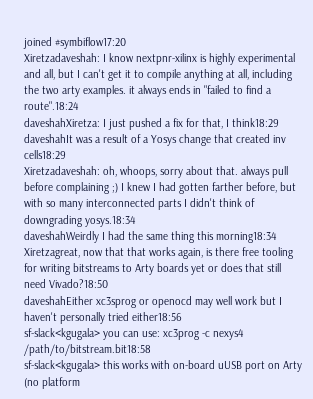joined #symbiflow17:20
Xiretzadaveshah: I know nextpnr-xilinx is highly experimental and all, but I can't get it to compile anything at all, including the two arty examples. it always ends in "failed to find a route".18:24
daveshahXiretza: I just pushed a fix for that, I think18:29
daveshahIt was a result of a Yosys change that created inv cells18:29
Xiretzadaveshah: oh, whoops, sorry about that. always pull before complaining ;) I knew I had gotten farther before, but with so many interconnected parts I didn't think of downgrading yosys.18:34
daveshahWeirdly I had the same thing this morning18:34
Xiretzagreat, now that that works again, is there free tooling for writing bitstreams to Arty boards yet or does that still need Vivado?18:50
daveshahEither xc3sprog or openocd may well work but I haven't personally tried either18:56
sf-slack<kgugala> you can use: xc3prog -c nexys4 /path/to/bitstream.bit18:58
sf-slack<kgugala> this works with on-board uUSB port on Arty (no platform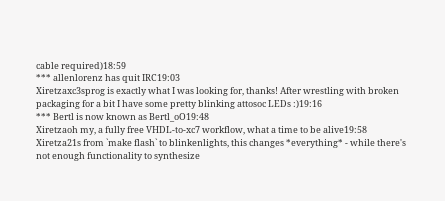cable required)18:59
*** allenlorenz has quit IRC19:03
Xiretzaxc3sprog is exactly what I was looking for, thanks! After wrestling with broken packaging for a bit I have some pretty blinking attosoc LEDs :)19:16
*** Bertl is now known as Bertl_oO19:48
Xiretzaoh my, a fully free VHDL-to-xc7 workflow, what a time to be alive19:58
Xiretza21s from `make flash` to blinkenlights, this changes *everything* - while there's not enough functionality to synthesize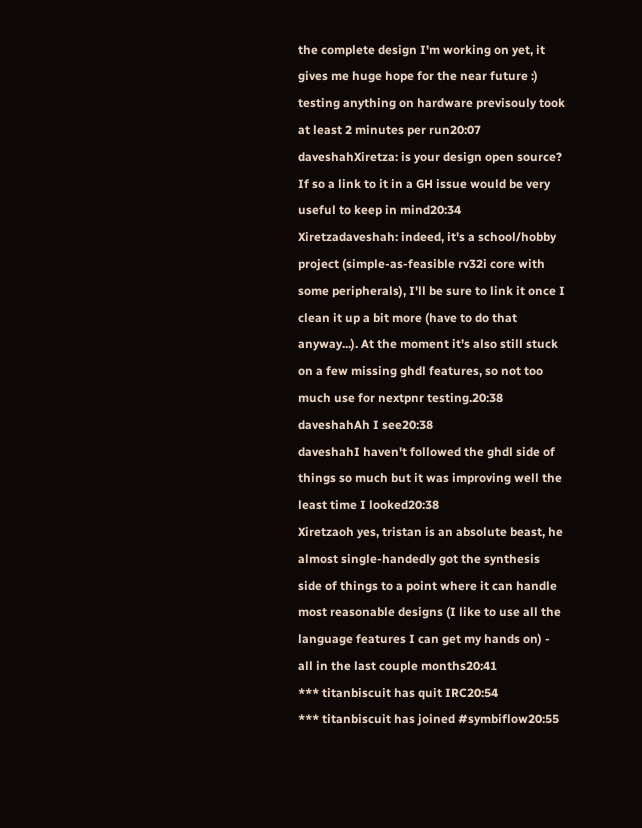the complete design I'm working on yet, it gives me huge hope for the near future :) testing anything on hardware previsouly took at least 2 minutes per run20:07
daveshahXiretza: is your design open source? If so a link to it in a GH issue would be very useful to keep in mind20:34
Xiretzadaveshah: indeed, it's a school/hobby project (simple-as-feasible rv32i core with some peripherals), I'll be sure to link it once I clean it up a bit more (have to do that anyway...). At the moment it's also still stuck on a few missing ghdl features, so not too much use for nextpnr testing.20:38
daveshahAh I see20:38
daveshahI haven't followed the ghdl side of things so much but it was improving well the least time I looked20:38
Xiretzaoh yes, tristan is an absolute beast, he almost single-handedly got the synthesis side of things to a point where it can handle most reasonable designs (I like to use all the language features I can get my hands on) - all in the last couple months20:41
*** titanbiscuit has quit IRC20:54
*** titanbiscuit has joined #symbiflow20:55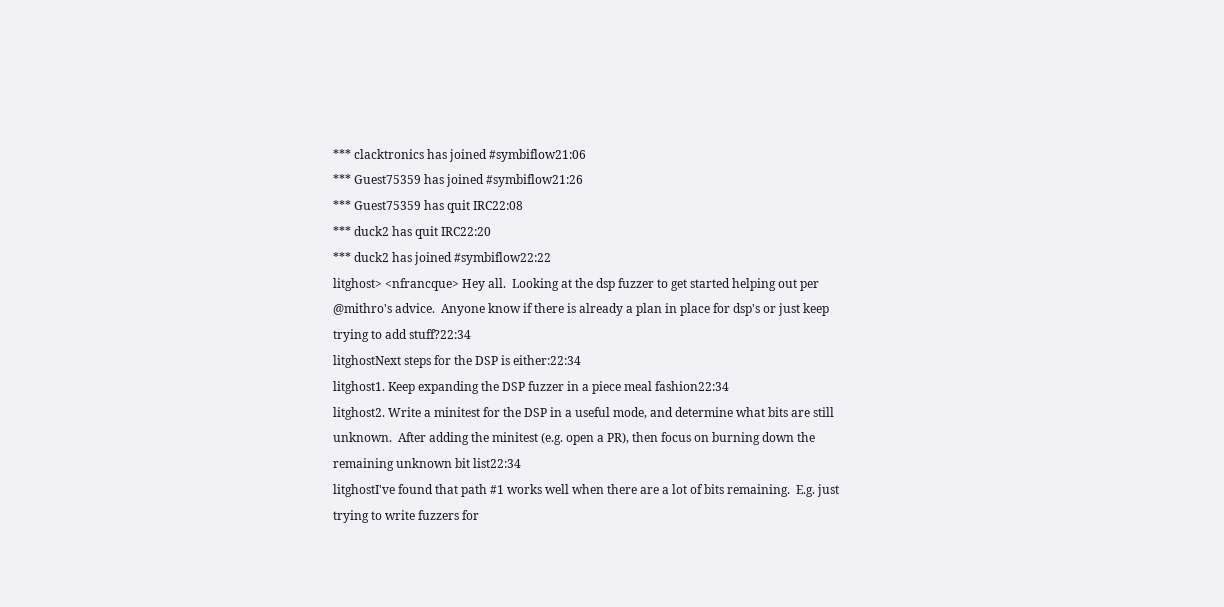*** clacktronics has joined #symbiflow21:06
*** Guest75359 has joined #symbiflow21:26
*** Guest75359 has quit IRC22:08
*** duck2 has quit IRC22:20
*** duck2 has joined #symbiflow22:22
litghost> <nfrancque> Hey all.  Looking at the dsp fuzzer to get started helping out per @mithro's advice.  Anyone know if there is already a plan in place for dsp's or just keep trying to add stuff?22:34
litghostNext steps for the DSP is either:22:34
litghost1. Keep expanding the DSP fuzzer in a piece meal fashion22:34
litghost2. Write a minitest for the DSP in a useful mode, and determine what bits are still unknown.  After adding the minitest (e.g. open a PR), then focus on burning down the remaining unknown bit list22:34
litghostI've found that path #1 works well when there are a lot of bits remaining.  E.g. just trying to write fuzzers for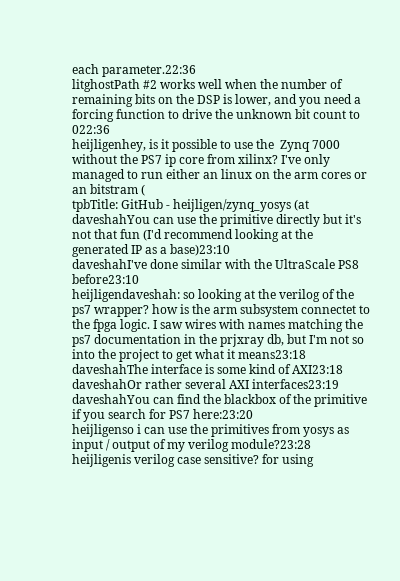each parameter.22:36
litghostPath #2 works well when the number of remaining bits on the DSP is lower, and you need a forcing function to drive the unknown bit count to 022:36
heijligenhey, is it possible to use the  Zynq 7000 without the PS7 ip core from xilinx? I've only managed to run either an linux on the arm cores or an bitstram (
tpbTitle: GitHub - heijligen/zynq_yosys (at
daveshahYou can use the primitive directly but it's not that fun (I'd recommend looking at the generated IP as a base)23:10
daveshahI've done similar with the UltraScale PS8 before23:10
heijligendaveshah: so looking at the verilog of the ps7 wrapper? how is the arm subsystem connectet to the fpga logic. I saw wires with names matching the ps7 documentation in the prjxray db, but I'm not so into the project to get what it means23:18
daveshahThe interface is some kind of AXI23:18
daveshahOr rather several AXI interfaces23:19
daveshahYou can find the blackbox of the primitive if you search for PS7 here:23:20
heijligenso i can use the primitives from yosys as input / output of my verilog module?23:28
heijligenis verilog case sensitive? for using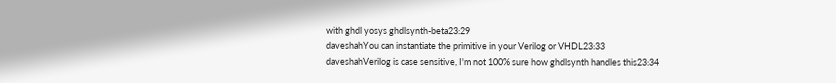with ghdl yosys ghdlsynth-beta23:29
daveshahYou can instantiate the primitive in your Verilog or VHDL23:33
daveshahVerilog is case sensitive, I'm not 100% sure how ghdlsynth handles this23:34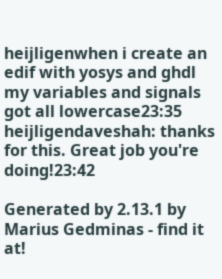heijligenwhen i create an edif with yosys and ghdl my variables and signals got all lowercase23:35
heijligendaveshah: thanks for this. Great job you're doing!23:42

Generated by 2.13.1 by Marius Gedminas - find it at!